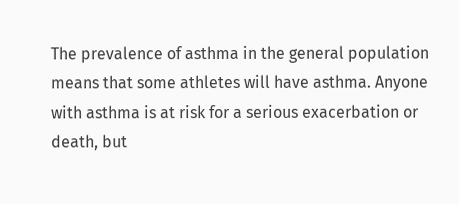The prevalence of asthma in the general population means that some athletes will have asthma. Anyone with asthma is at risk for a serious exacerbation or death, but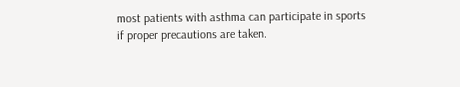most patients with asthma can participate in sports if proper precautions are taken.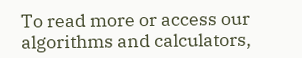To read more or access our algorithms and calculators,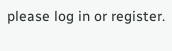please log in or register.